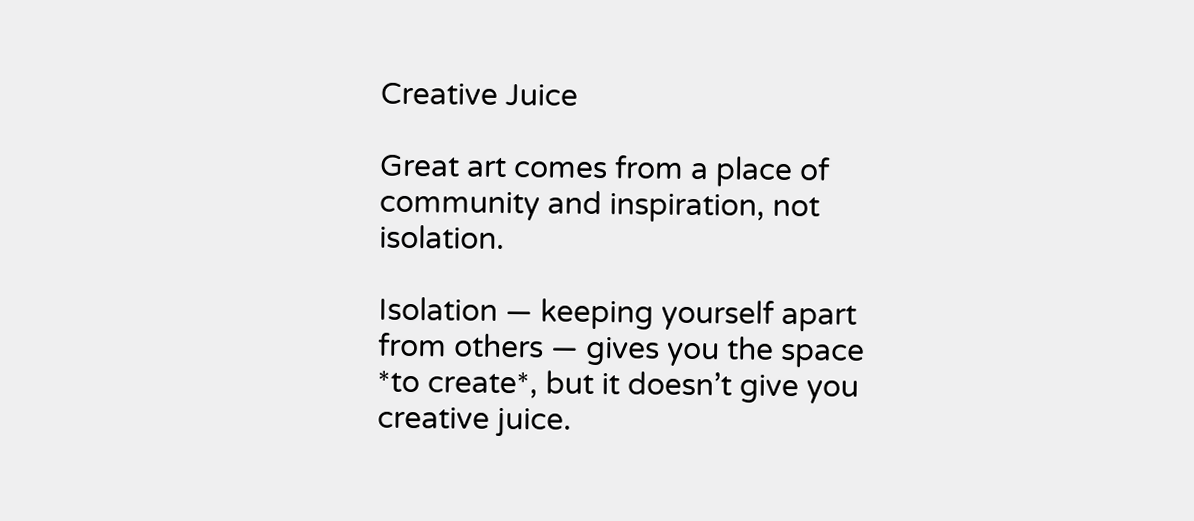Creative Juice

Great art comes from a place of community and inspiration, not isolation.

Isolation — keeping yourself apart from others — gives you the space *to create*, but it doesn’t give you creative juice.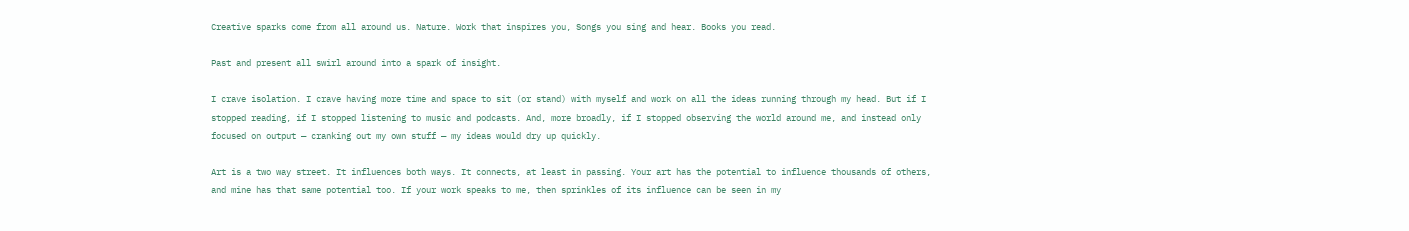Creative sparks come from all around us. Nature. Work that inspires you, Songs you sing and hear. Books you read.

Past and present all swirl around into a spark of insight.

I crave isolation. I crave having more time and space to sit (or stand) with myself and work on all the ideas running through my head. But if I stopped reading, if I stopped listening to music and podcasts. And, more broadly, if I stopped observing the world around me, and instead only focused on output — cranking out my own stuff — my ideas would dry up quickly.

Art is a two way street. It influences both ways. It connects, at least in passing. Your art has the potential to influence thousands of others, and mine has that same potential too. If your work speaks to me, then sprinkles of its influence can be seen in my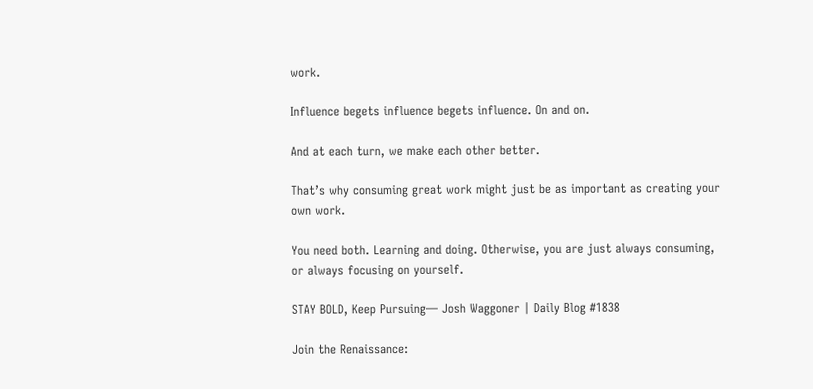work.

Influence begets influence begets influence. On and on.

And at each turn, we make each other better.

That’s why consuming great work might just be as important as creating your own work.

You need both. Learning and doing. Otherwise, you are just always consuming, or always focusing on yourself.

STAY BOLD, Keep Pursuing— Josh Waggoner | Daily Blog #1838

Join the Renaissance: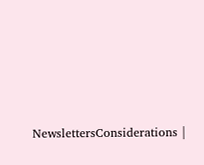NewslettersConsiderations |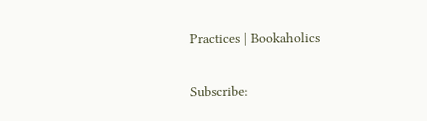Practices | Bookaholics

Subscribe: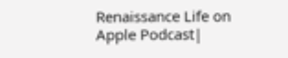Renaissance Life on Apple Podcast|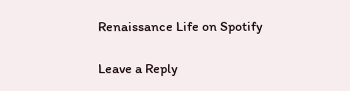Renaissance Life on Spotify

Leave a Reply